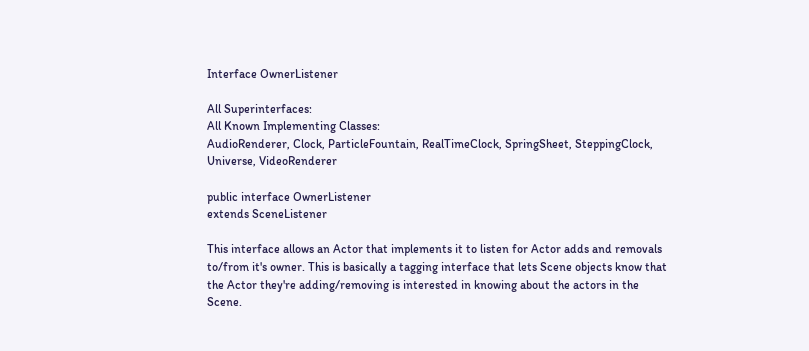Interface OwnerListener

All Superinterfaces:
All Known Implementing Classes:
AudioRenderer, Clock, ParticleFountain, RealTimeClock, SpringSheet, SteppingClock, Universe, VideoRenderer

public interface OwnerListener
extends SceneListener

This interface allows an Actor that implements it to listen for Actor adds and removals to/from it's owner. This is basically a tagging interface that lets Scene objects know that the Actor they're adding/removing is interested in knowing about the actors in the Scene.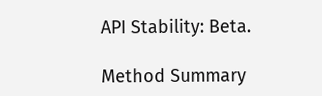API Stability: Beta.

Method Summary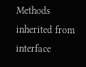Methods inherited from interface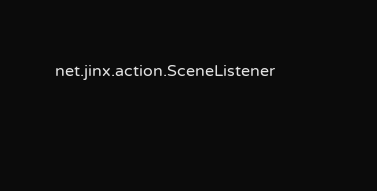net.jinx.action.SceneListener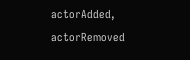actorAdded, actorRemoved